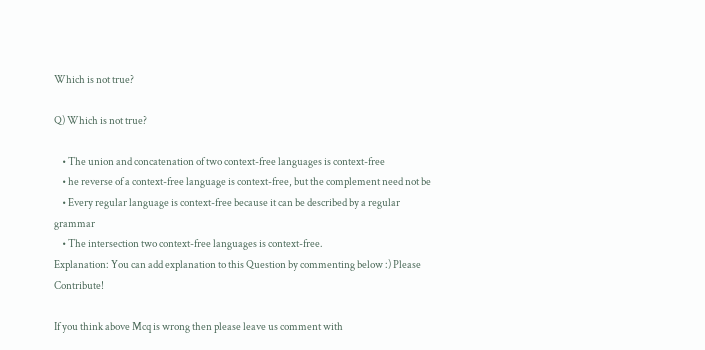Which is not true?

Q) Which is not true?

    • The union and concatenation of two context-free languages is context-free
    • he reverse of a context-free language is context-free, but the complement need not be
    • Every regular language is context-free because it can be described by a regular grammar
    • The intersection two context-free languages is context-free.
Explanation: You can add explanation to this Question by commenting below :) Please Contribute!

If you think above Mcq is wrong then please leave us comment with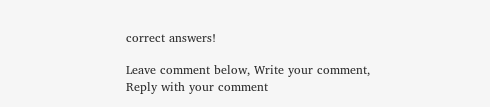correct answers!

Leave comment below, Write your comment, Reply with your comment